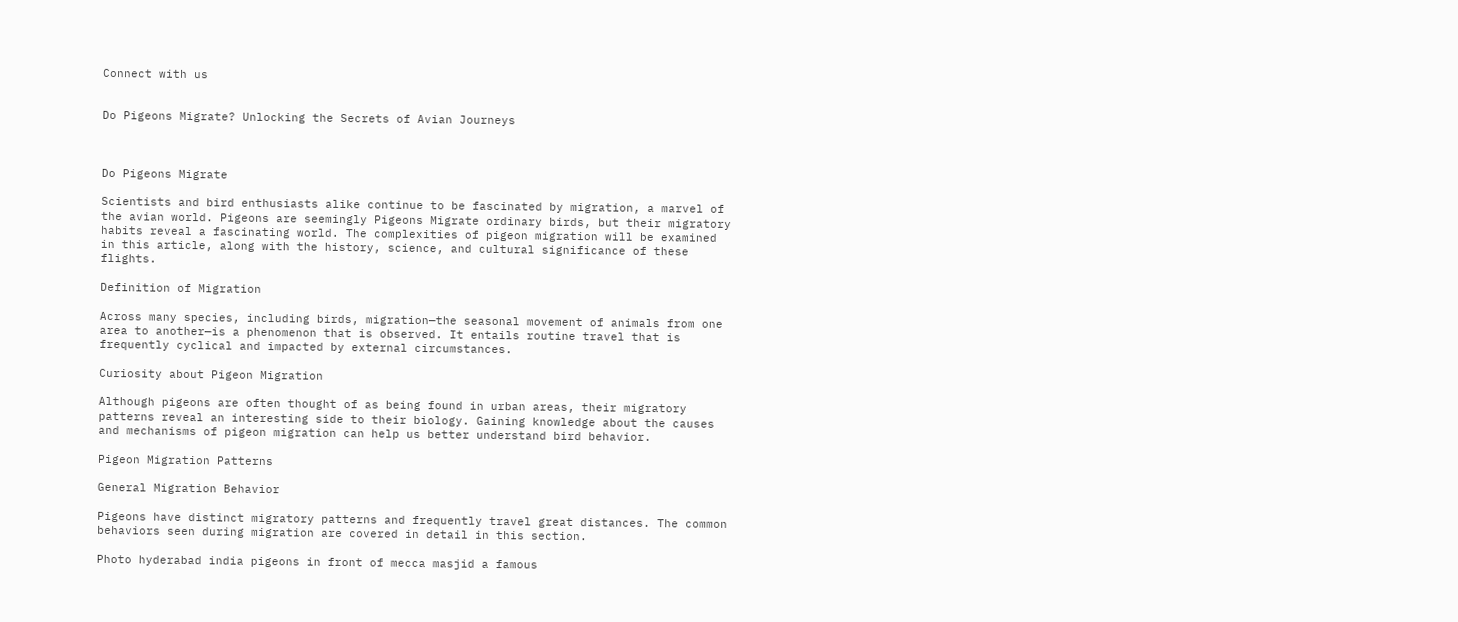Connect with us


Do Pigeons Migrate? Unlocking the Secrets of Avian Journeys



Do Pigeons Migrate

Scientists and bird enthusiasts alike continue to be fascinated by migration, a marvel of the avian world. Pigeons are seemingly Pigeons Migrate ordinary birds, but their migratory habits reveal a fascinating world. The complexities of pigeon migration will be examined in this article, along with the history, science, and cultural significance of these flights.

Definition of Migration

Across many species, including birds, migration—the seasonal movement of animals from one area to another—is a phenomenon that is observed. It entails routine travel that is frequently cyclical and impacted by external circumstances.

Curiosity about Pigeon Migration

Although pigeons are often thought of as being found in urban areas, their migratory patterns reveal an interesting side to their biology. Gaining knowledge about the causes and mechanisms of pigeon migration can help us better understand bird behavior.

Pigeon Migration Patterns

General Migration Behavior

Pigeons have distinct migratory patterns and frequently travel great distances. The common behaviors seen during migration are covered in detail in this section.

Photo hyderabad india pigeons in front of mecca masjid a famous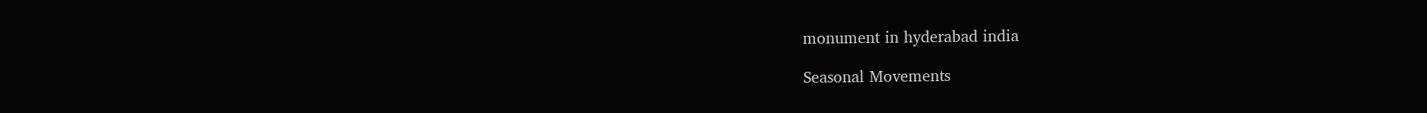monument in hyderabad india

Seasonal Movements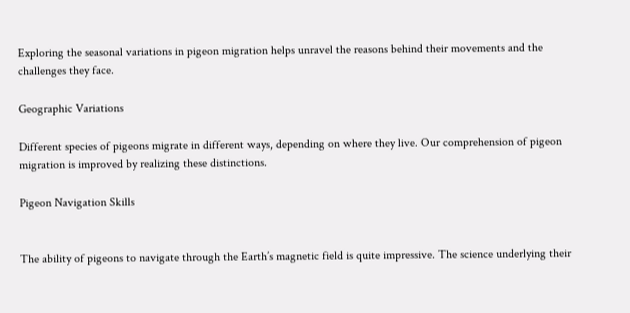Exploring the seasonal variations in pigeon migration helps unravel the reasons behind their movements and the challenges they face.

Geographic Variations

Different species of pigeons migrate in different ways, depending on where they live. Our comprehension of pigeon migration is improved by realizing these distinctions.

Pigeon Navigation Skills


The ability of pigeons to navigate through the Earth’s magnetic field is quite impressive. The science underlying their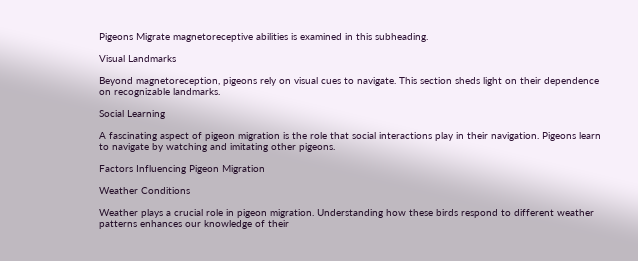Pigeons Migrate magnetoreceptive abilities is examined in this subheading.

Visual Landmarks

Beyond magnetoreception, pigeons rely on visual cues to navigate. This section sheds light on their dependence on recognizable landmarks.

Social Learning

A fascinating aspect of pigeon migration is the role that social interactions play in their navigation. Pigeons learn to navigate by watching and imitating other pigeons.

Factors Influencing Pigeon Migration

Weather Conditions

Weather plays a crucial role in pigeon migration. Understanding how these birds respond to different weather patterns enhances our knowledge of their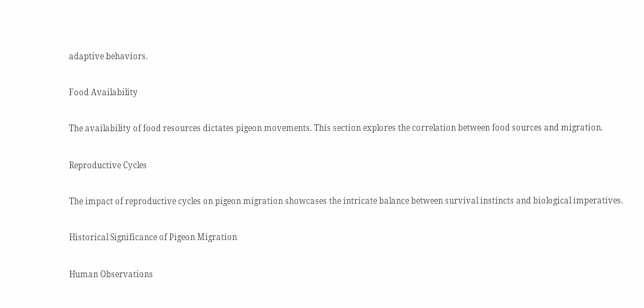adaptive behaviors.

Food Availability

The availability of food resources dictates pigeon movements. This section explores the correlation between food sources and migration.

Reproductive Cycles

The impact of reproductive cycles on pigeon migration showcases the intricate balance between survival instincts and biological imperatives.

Historical Significance of Pigeon Migration

Human Observations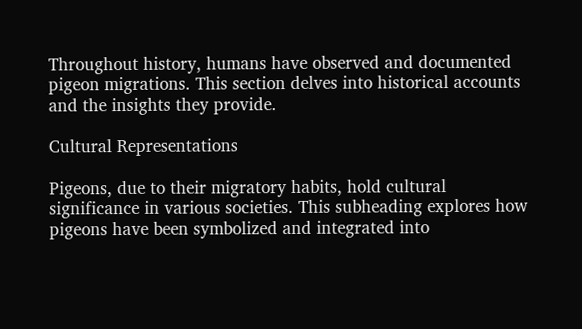Throughout history, humans have observed and documented pigeon migrations. This section delves into historical accounts and the insights they provide.

Cultural Representations

Pigeons, due to their migratory habits, hold cultural significance in various societies. This subheading explores how pigeons have been symbolized and integrated into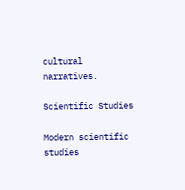cultural narratives.

Scientific Studies

Modern scientific studies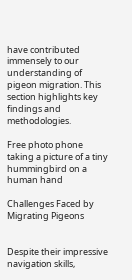have contributed immensely to our understanding of pigeon migration. This section highlights key findings and methodologies.

Free photo phone taking a picture of a tiny hummingbird on a human hand

Challenges Faced by Migrating Pigeons


Despite their impressive navigation skills,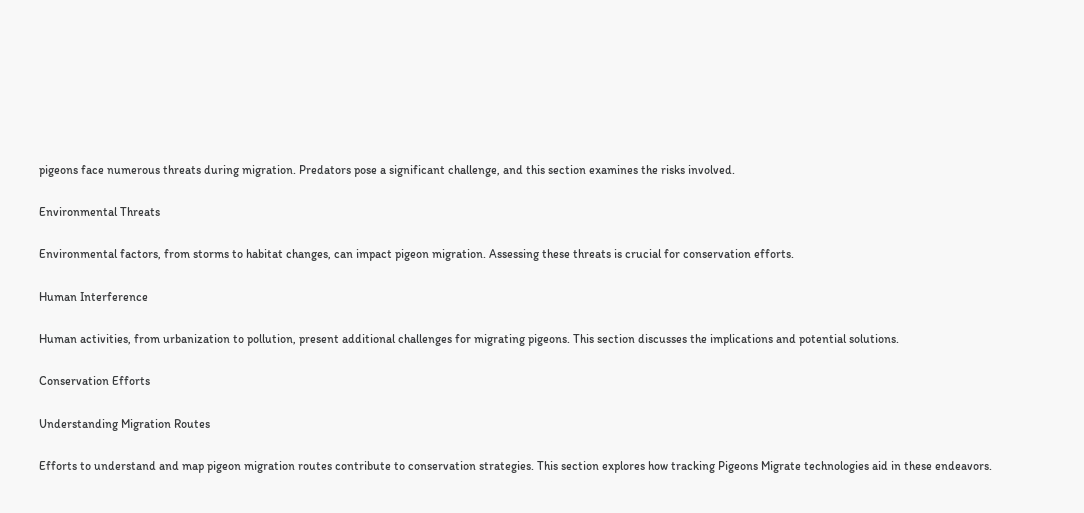pigeons face numerous threats during migration. Predators pose a significant challenge, and this section examines the risks involved.

Environmental Threats

Environmental factors, from storms to habitat changes, can impact pigeon migration. Assessing these threats is crucial for conservation efforts.

Human Interference

Human activities, from urbanization to pollution, present additional challenges for migrating pigeons. This section discusses the implications and potential solutions.

Conservation Efforts

Understanding Migration Routes

Efforts to understand and map pigeon migration routes contribute to conservation strategies. This section explores how tracking Pigeons Migrate technologies aid in these endeavors.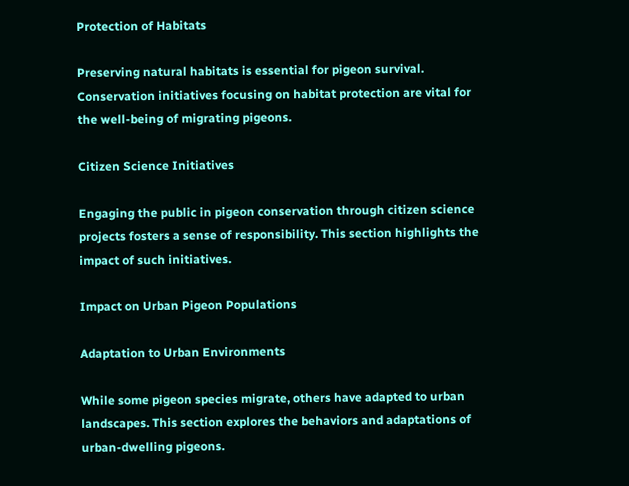Protection of Habitats

Preserving natural habitats is essential for pigeon survival. Conservation initiatives focusing on habitat protection are vital for the well-being of migrating pigeons.

Citizen Science Initiatives

Engaging the public in pigeon conservation through citizen science projects fosters a sense of responsibility. This section highlights the impact of such initiatives.

Impact on Urban Pigeon Populations

Adaptation to Urban Environments

While some pigeon species migrate, others have adapted to urban landscapes. This section explores the behaviors and adaptations of urban-dwelling pigeons.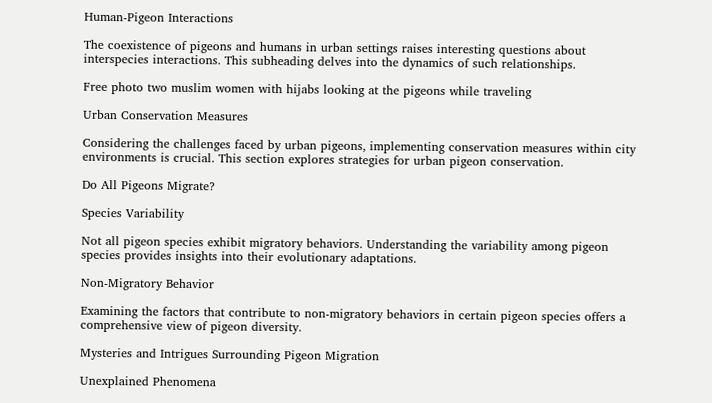Human-Pigeon Interactions

The coexistence of pigeons and humans in urban settings raises interesting questions about interspecies interactions. This subheading delves into the dynamics of such relationships.

Free photo two muslim women with hijabs looking at the pigeons while traveling

Urban Conservation Measures

Considering the challenges faced by urban pigeons, implementing conservation measures within city environments is crucial. This section explores strategies for urban pigeon conservation.

Do All Pigeons Migrate?

Species Variability

Not all pigeon species exhibit migratory behaviors. Understanding the variability among pigeon species provides insights into their evolutionary adaptations.

Non-Migratory Behavior

Examining the factors that contribute to non-migratory behaviors in certain pigeon species offers a comprehensive view of pigeon diversity.

Mysteries and Intrigues Surrounding Pigeon Migration

Unexplained Phenomena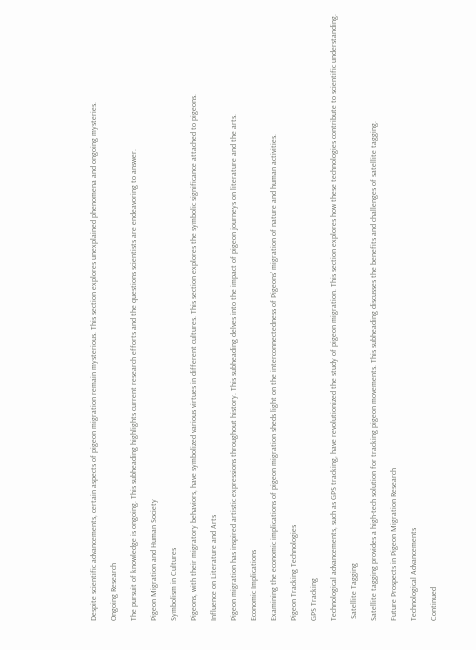Despite scientific advancements, certain aspects of pigeon migration remain mysterious. This section explores unexplained phenomena and ongoing mysteries.

Ongoing Research

The pursuit of knowledge is ongoing. This subheading highlights current research efforts and the questions scientists are endeavoring to answer.

Pigeon Migration and Human Society

Symbolism in Cultures

Pigeons, with their migratory behaviors, have symbolized various virtues in different cultures. This section explores the symbolic significance attached to pigeons.

Influence on Literature and Arts

Pigeon migration has inspired artistic expressions throughout history. This subheading delves into the impact of pigeon journeys on literature and the arts.

Economic Implications

Examining the economic implications of pigeon migration sheds light on the interconnectedness of Pigeons’ migration of nature and human activities.

Pigeon Tracking Technologies

GPS Tracking

Technological advancements, such as GPS tracking, have revolutionized the study of pigeon migration. This section explores how these technologies contribute to scientific understanding.

 Satellite Tagging

Satellite tagging provides a high-tech solution for tracking pigeon movements. This subheading discusses the benefits and challenges of satellite tagging.

Future Prospects in Pigeon Migration Research

Technological Advancements

Continued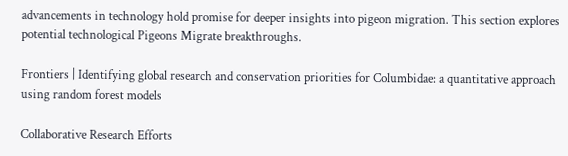advancements in technology hold promise for deeper insights into pigeon migration. This section explores potential technological Pigeons Migrate breakthroughs.

Frontiers | Identifying global research and conservation priorities for Columbidae: a quantitative approach using random forest models

Collaborative Research Efforts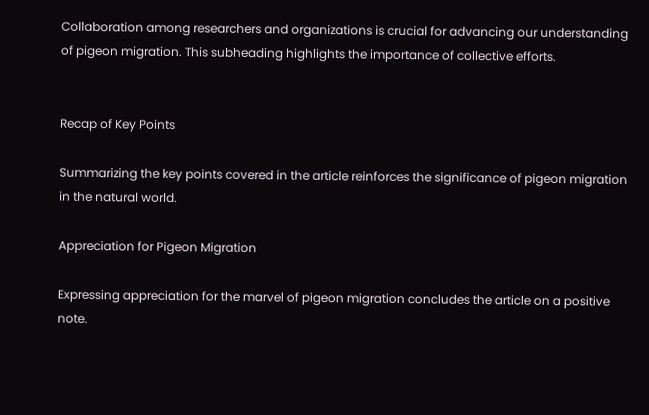Collaboration among researchers and organizations is crucial for advancing our understanding of pigeon migration. This subheading highlights the importance of collective efforts.


Recap of Key Points

Summarizing the key points covered in the article reinforces the significance of pigeon migration in the natural world.

Appreciation for Pigeon Migration

Expressing appreciation for the marvel of pigeon migration concludes the article on a positive note.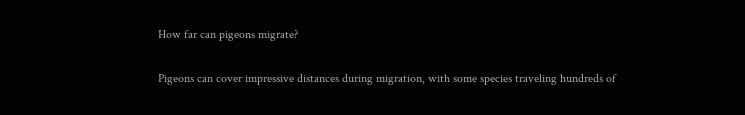How far can pigeons migrate?

Pigeons can cover impressive distances during migration, with some species traveling hundreds of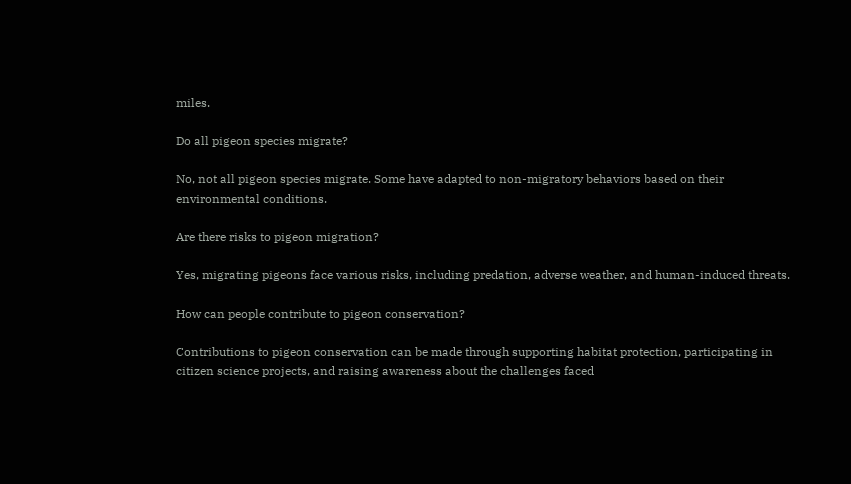miles.

Do all pigeon species migrate?

No, not all pigeon species migrate. Some have adapted to non-migratory behaviors based on their environmental conditions.

Are there risks to pigeon migration?

Yes, migrating pigeons face various risks, including predation, adverse weather, and human-induced threats.

How can people contribute to pigeon conservation?

Contributions to pigeon conservation can be made through supporting habitat protection, participating in citizen science projects, and raising awareness about the challenges faced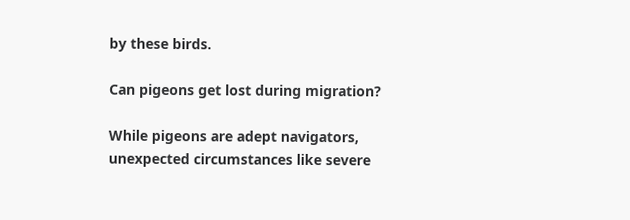by these birds.

Can pigeons get lost during migration?

While pigeons are adept navigators, unexpected circumstances like severe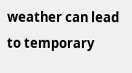weather can lead to temporary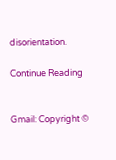disorientation.

Continue Reading


Gmail: Copyright ©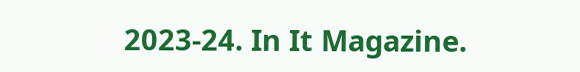2023-24. In It Magazine.